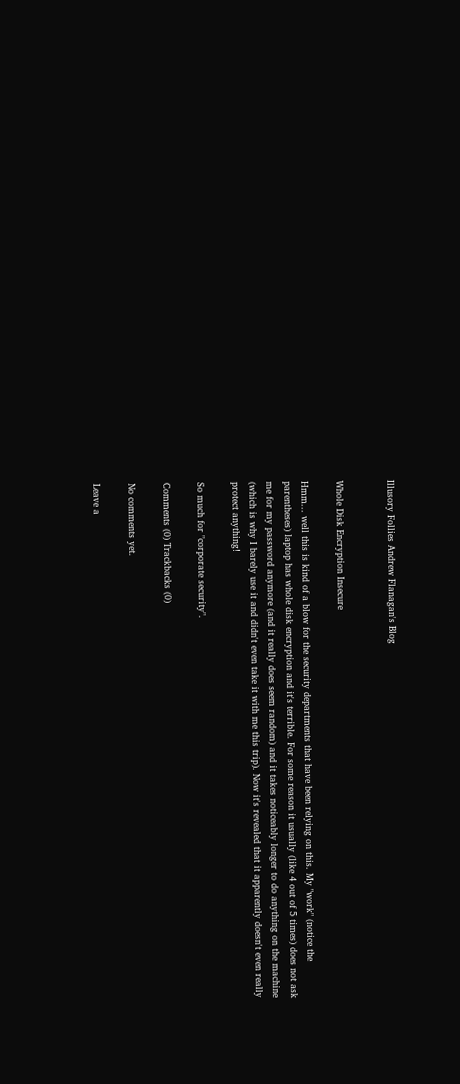Illusory Follies Andrew Flanagan's Blog


Whole Disk Encryption Insecure

Hmm... well this is kind of a blow for the security departments that have been relying on this. My "work" (notice the parentheses) laptop has whole disk encryption and it's terrible. For some reason it usually (like 4 out of 5 times) does not ask me for my password anymore (and it really does seem random) and it takes noticeably longer to do anything on the machine (which is why I barely use it and didn't even take it with me this trip). Now it's revealed that it apparently doesn't even really protect anything!

So much for "corporate security".

Comments (0) Trackbacks (0)

No comments yet.

Leave a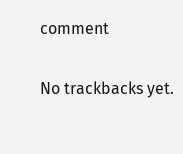comment

No trackbacks yet.